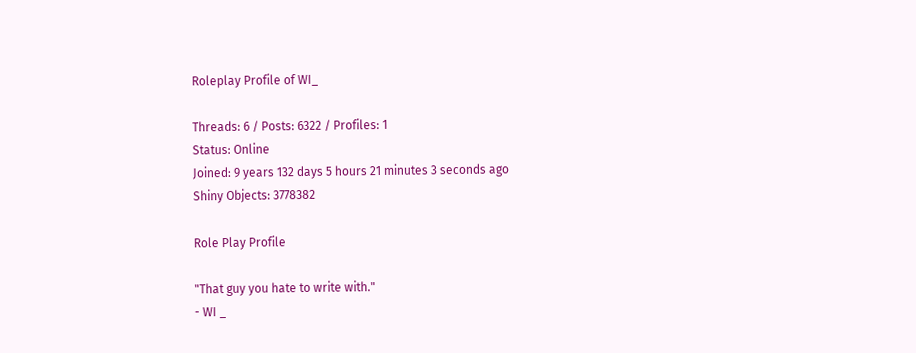Roleplay Profile of WI_

Threads: 6 / Posts: 6322 / Profiles: 1
Status: Online
Joined: 9 years 132 days 5 hours 21 minutes 3 seconds ago
Shiny Objects: 3778382

Role Play Profile

"That guy you hate to write with."
- WI _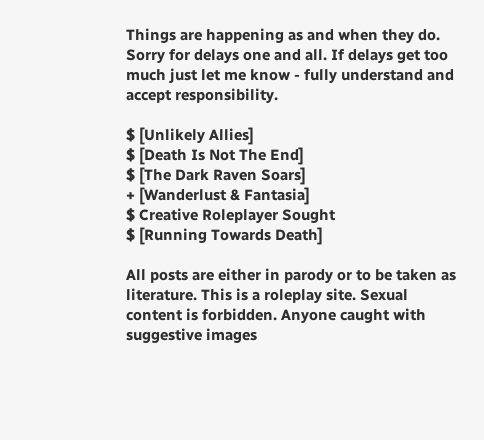Things are happening as and when they do. Sorry for delays one and all. If delays get too much just let me know - fully understand and accept responsibility.

$ [Unlikely Allies]
$ [Death Is Not The End]
$ [The Dark Raven Soars]
+ [Wanderlust & Fantasia]
$ Creative Roleplayer Sought
$ [Running Towards Death]

All posts are either in parody or to be taken as literature. This is a roleplay site. Sexual content is forbidden. Anyone caught with suggestive images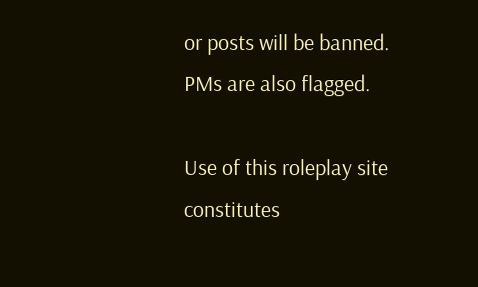or posts will be banned. PMs are also flagged.

Use of this roleplay site constitutes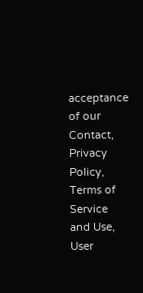acceptance of our
Contact, Privacy Policy, Terms of Service and Use, User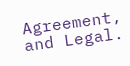Agreement, and Legal.